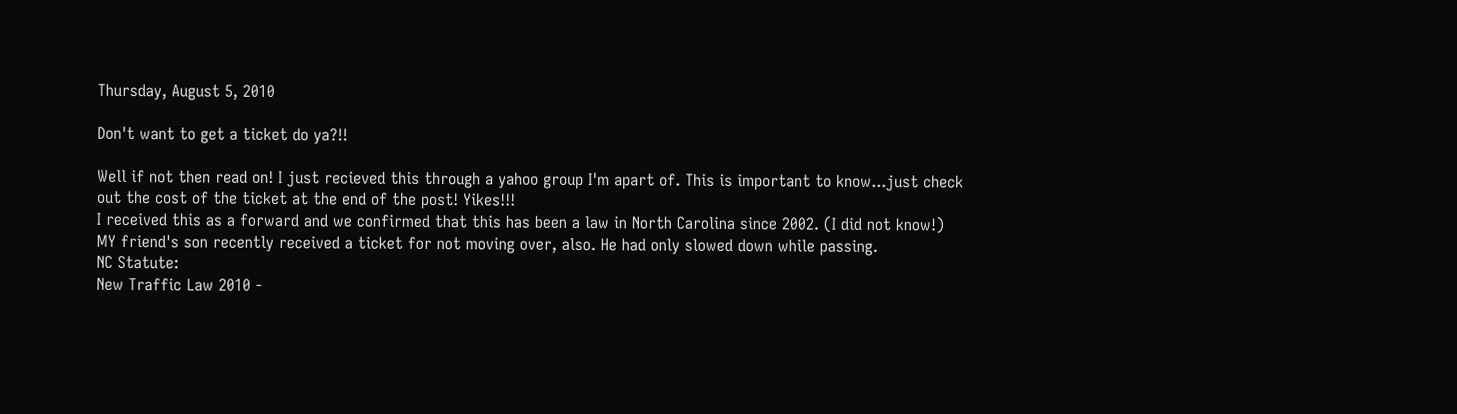Thursday, August 5, 2010

Don't want to get a ticket do ya?!!

Well if not then read on! I just recieved this through a yahoo group I'm apart of. This is important to know...just check out the cost of the ticket at the end of the post! Yikes!!!
I received this as a forward and we confirmed that this has been a law in North Carolina since 2002. (I did not know!) MY friend's son recently received a ticket for not moving over, also. He had only slowed down while passing.
NC Statute:
New Traffic Law 2010 -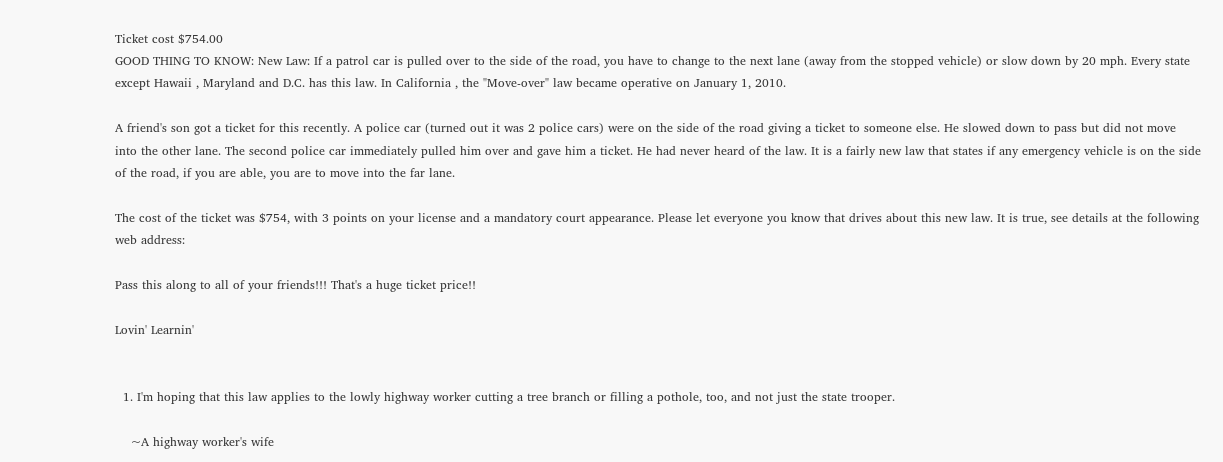Ticket cost $754.00
GOOD THING TO KNOW: New Law: If a patrol car is pulled over to the side of the road, you have to change to the next lane (away from the stopped vehicle) or slow down by 20 mph. Every state except Hawaii , Maryland and D.C. has this law. In California , the "Move-over" law became operative on January 1, 2010.

A friend's son got a ticket for this recently. A police car (turned out it was 2 police cars) were on the side of the road giving a ticket to someone else. He slowed down to pass but did not move into the other lane. The second police car immediately pulled him over and gave him a ticket. He had never heard of the law. It is a fairly new law that states if any emergency vehicle is on the side of the road, if you are able, you are to move into the far lane.

The cost of the ticket was $754, with 3 points on your license and a mandatory court appearance. Please let everyone you know that drives about this new law. It is true, see details at the following web address:

Pass this along to all of your friends!!! That's a huge ticket price!!

Lovin' Learnin'


  1. I'm hoping that this law applies to the lowly highway worker cutting a tree branch or filling a pothole, too, and not just the state trooper.

    ~A highway worker's wife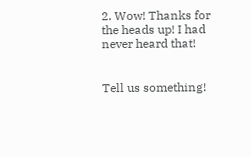2. Wow! Thanks for the heads up! I had never heard that!


Tell us something!